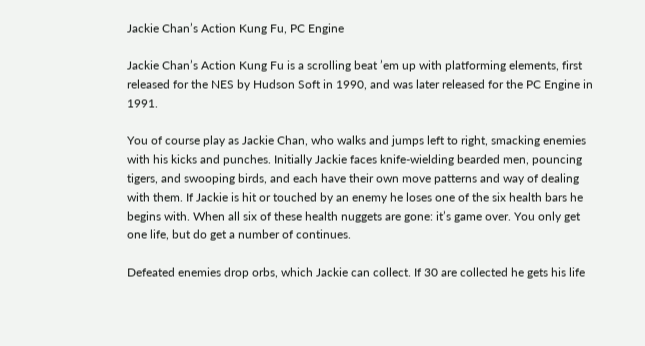Jackie Chan’s Action Kung Fu, PC Engine

Jackie Chan’s Action Kung Fu is a scrolling beat ’em up with platforming elements, first released for the NES by Hudson Soft in 1990, and was later released for the PC Engine in 1991.

You of course play as Jackie Chan, who walks and jumps left to right, smacking enemies with his kicks and punches. Initially Jackie faces knife-wielding bearded men, pouncing tigers, and swooping birds, and each have their own move patterns and way of dealing with them. If Jackie is hit or touched by an enemy he loses one of the six health bars he begins with. When all six of these health nuggets are gone: it’s game over. You only get one life, but do get a number of continues.

Defeated enemies drop orbs, which Jackie can collect. If 30 are collected he gets his life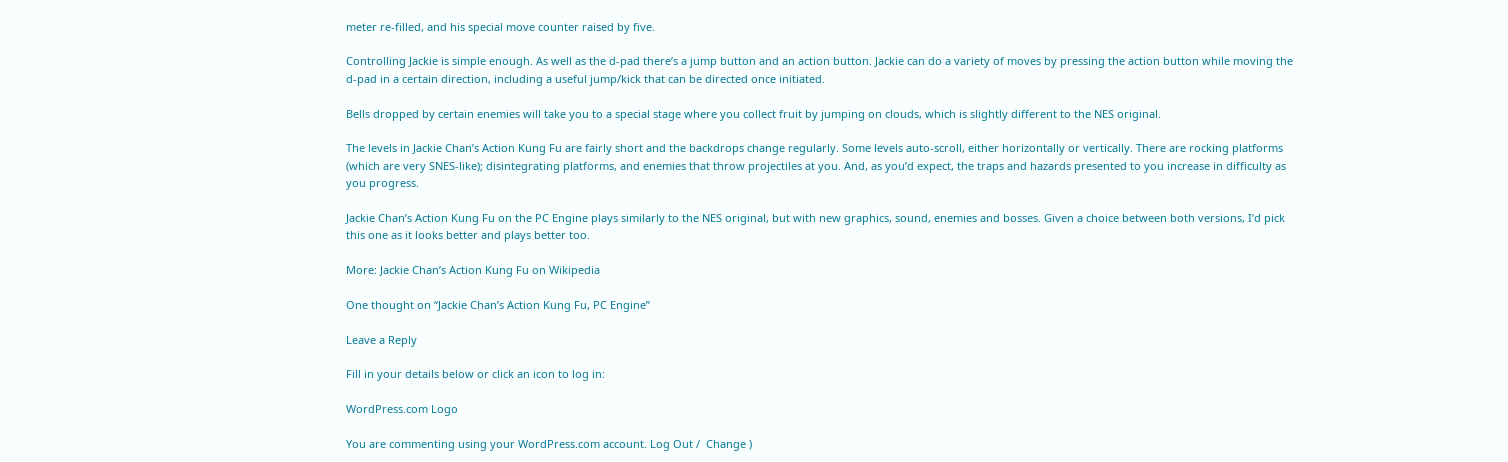meter re-filled, and his special move counter raised by five.

Controlling Jackie is simple enough. As well as the d-pad there’s a jump button and an action button. Jackie can do a variety of moves by pressing the action button while moving the d-pad in a certain direction, including a useful jump/kick that can be directed once initiated.

Bells dropped by certain enemies will take you to a special stage where you collect fruit by jumping on clouds, which is slightly different to the NES original.

The levels in Jackie Chan’s Action Kung Fu are fairly short and the backdrops change regularly. Some levels auto-scroll, either horizontally or vertically. There are rocking platforms (which are very SNES-like); disintegrating platforms, and enemies that throw projectiles at you. And, as you’d expect, the traps and hazards presented to you increase in difficulty as you progress.

Jackie Chan’s Action Kung Fu on the PC Engine plays similarly to the NES original, but with new graphics, sound, enemies and bosses. Given a choice between both versions, I’d pick this one as it looks better and plays better too.

More: Jackie Chan’s Action Kung Fu on Wikipedia

One thought on “Jackie Chan’s Action Kung Fu, PC Engine”

Leave a Reply

Fill in your details below or click an icon to log in:

WordPress.com Logo

You are commenting using your WordPress.com account. Log Out /  Change )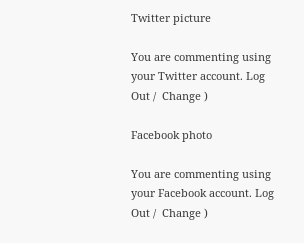Twitter picture

You are commenting using your Twitter account. Log Out /  Change )

Facebook photo

You are commenting using your Facebook account. Log Out /  Change )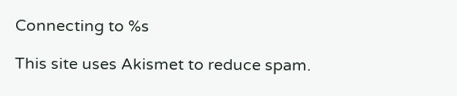Connecting to %s

This site uses Akismet to reduce spam.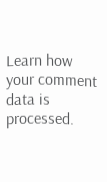Learn how your comment data is processed.